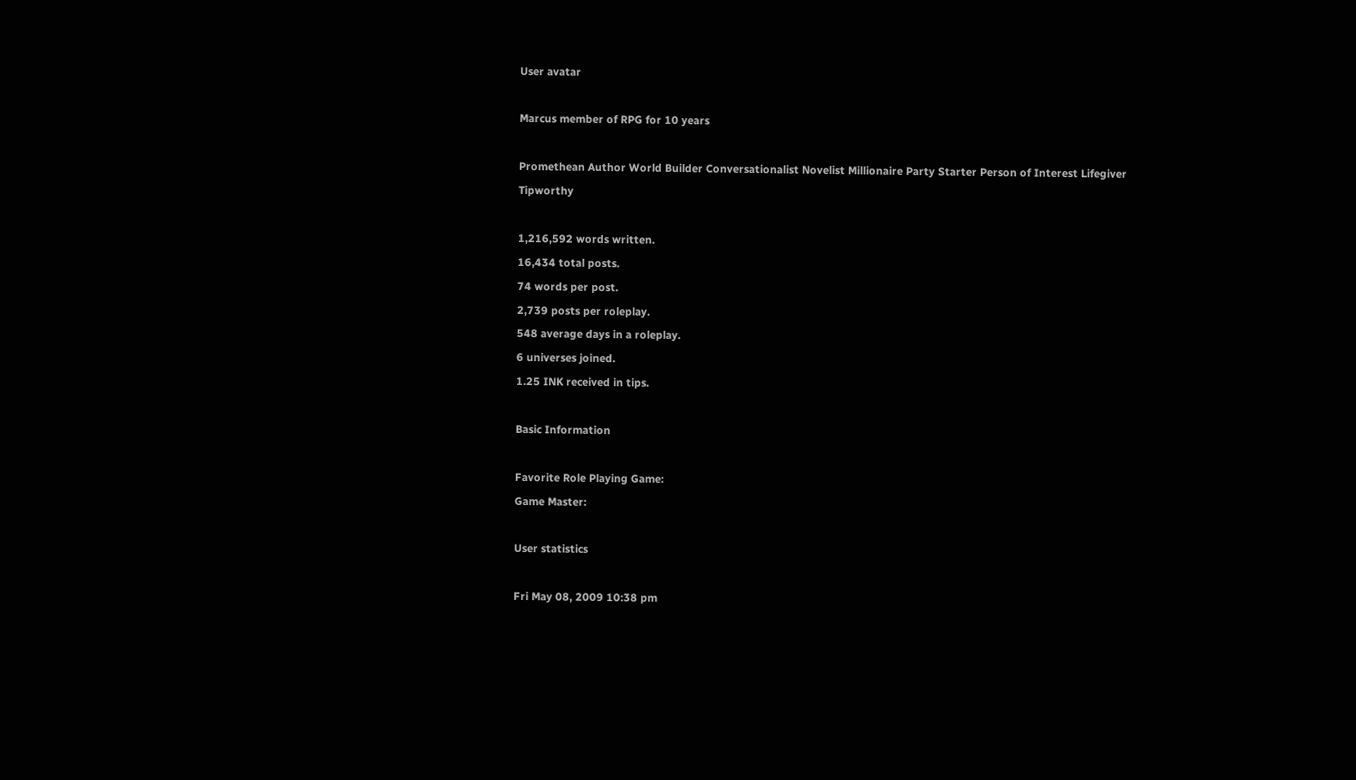User avatar

Marcus member of RPG for 10 years

Promethean Author World Builder Conversationalist Novelist Millionaire Party Starter Person of Interest Lifegiver Tipworthy

1,216,592 words written.
16,434 total posts.
74 words per post.
2,739 posts per roleplay.
548 average days in a roleplay.
6 universes joined.
1.25 INK received in tips.

Basic Information

Favorite Role Playing Game:
Game Master:

User statistics

Fri May 08, 2009 10:38 pm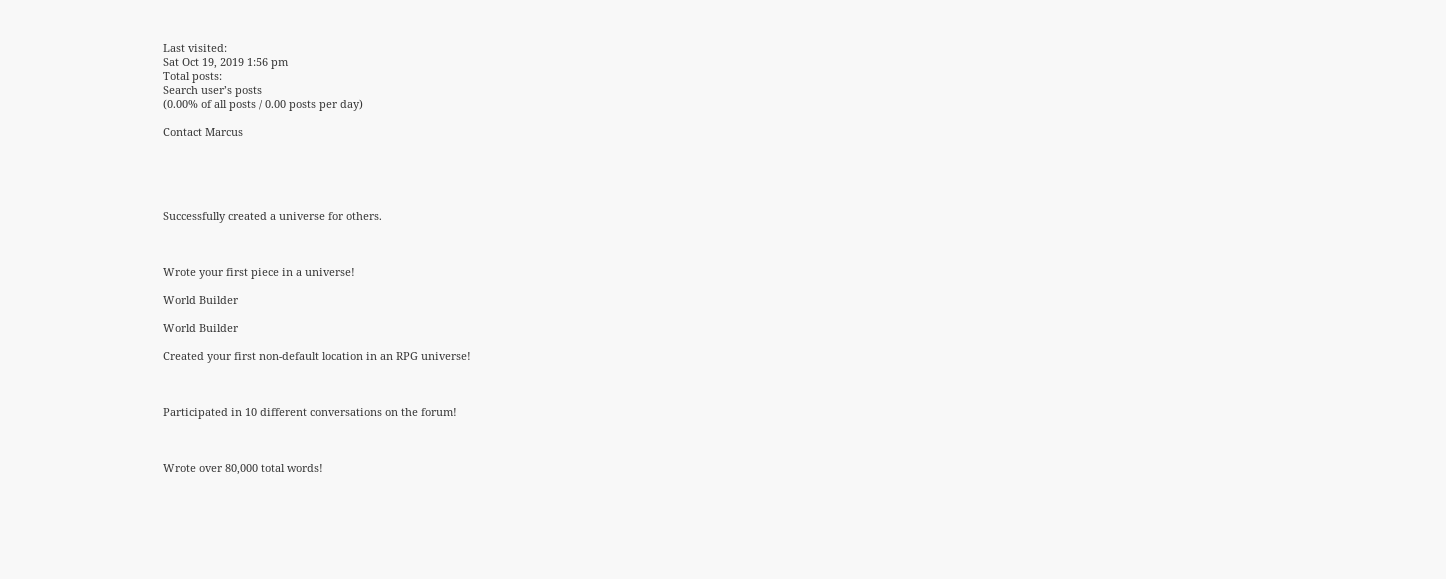Last visited:
Sat Oct 19, 2019 1:56 pm
Total posts:
Search user’s posts
(0.00% of all posts / 0.00 posts per day)

Contact Marcus





Successfully created a universe for others.



Wrote your first piece in a universe!

World Builder

World Builder

Created your first non-default location in an RPG universe!



Participated in 10 different conversations on the forum!



Wrote over 80,000 total words!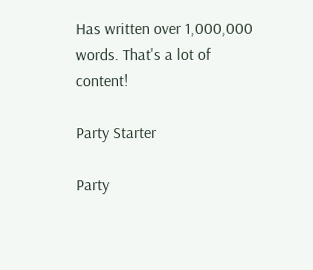Has written over 1,000,000 words. That's a lot of content!

Party Starter

Party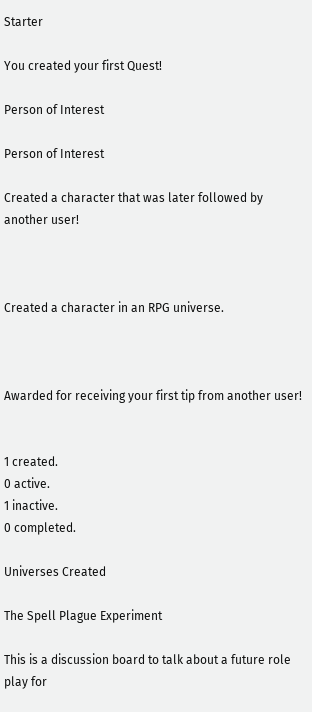Starter

You created your first Quest!

Person of Interest

Person of Interest

Created a character that was later followed by another user!



Created a character in an RPG universe.



Awarded for receiving your first tip from another user!


1 created.
0 active.
1 inactive.
0 completed.

Universes Created

The Spell Plague Experiment

This is a discussion board to talk about a future role play for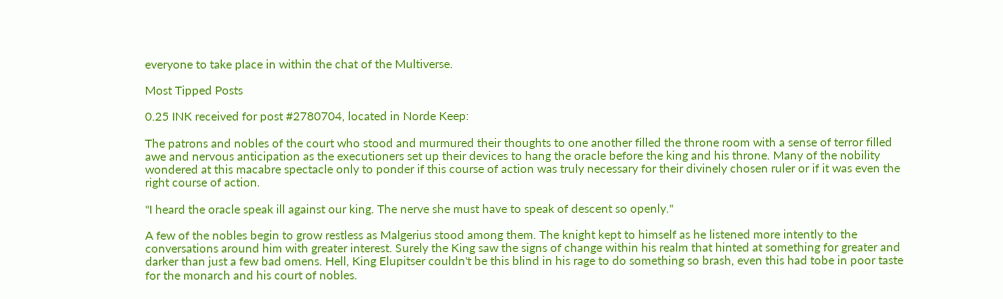everyone to take place in within the chat of the Multiverse.

Most Tipped Posts

0.25 INK received for post #2780704, located in Norde Keep:

The patrons and nobles of the court who stood and murmured their thoughts to one another filled the throne room with a sense of terror filled awe and nervous anticipation as the executioners set up their devices to hang the oracle before the king and his throne. Many of the nobility wondered at this macabre spectacle only to ponder if this course of action was truly necessary for their divinely chosen ruler or if it was even the right course of action.

"I heard the oracle speak ill against our king. The nerve she must have to speak of descent so openly."

A few of the nobles begin to grow restless as Malgerius stood among them. The knight kept to himself as he listened more intently to the conversations around him with greater interest. Surely the King saw the signs of change within his realm that hinted at something for greater and darker than just a few bad omens. Hell, King Elupitser couldn't be this blind in his rage to do something so brash, even this had tobe in poor taste for the monarch and his court of nobles.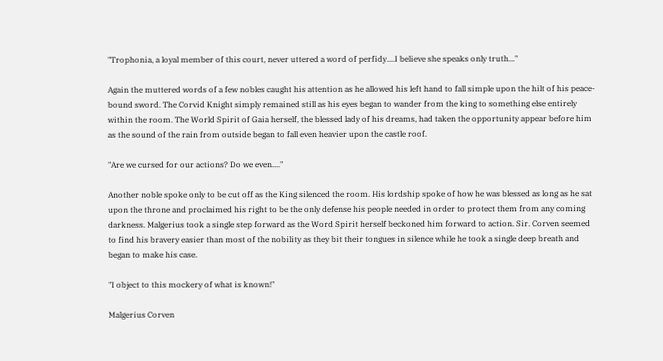"Trophonia, a loyal member of this court, never uttered a word of perfidy....I believe she speaks only truth..."

Again the muttered words of a few nobles caught his attention as he allowed his left hand to fall simple upon the hilt of his peace-bound sword. The Corvid Knight simply remained still as his eyes began to wander from the king to something else entirely within the room. The World Spirit of Gaia herself, the blessed lady of his dreams, had taken the opportunity appear before him as the sound of the rain from outside began to fall even heavier upon the castle roof.

"Are we cursed for our actions? Do we even...."

Another noble spoke only to be cut off as the King silenced the room. His lordship spoke of how he was blessed as long as he sat upon the throne and proclaimed his right to be the only defense his people needed in order to protect them from any coming darkness. Malgerius took a single step forward as the Word Spirit herself beckoned him forward to action. Sir. Corven seemed to find his bravery easier than most of the nobility as they bit their tongues in silence while he took a single deep breath and began to make his case.

"I object to this mockery of what is known!"

Malgerius Corven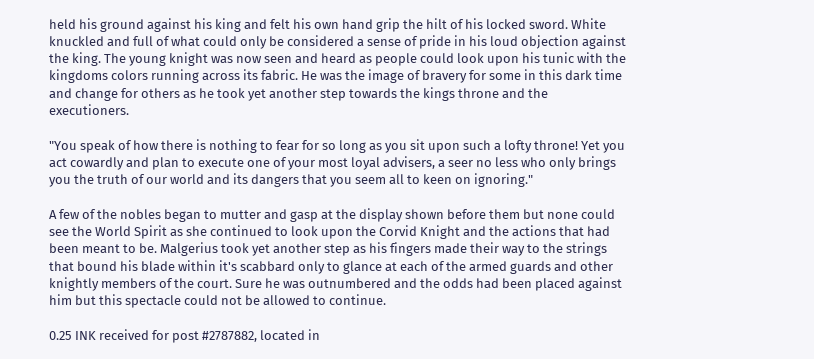held his ground against his king and felt his own hand grip the hilt of his locked sword. White knuckled and full of what could only be considered a sense of pride in his loud objection against the king. The young knight was now seen and heard as people could look upon his tunic with the kingdoms colors running across its fabric. He was the image of bravery for some in this dark time and change for others as he took yet another step towards the kings throne and the executioners.

"You speak of how there is nothing to fear for so long as you sit upon such a lofty throne! Yet you act cowardly and plan to execute one of your most loyal advisers, a seer no less who only brings you the truth of our world and its dangers that you seem all to keen on ignoring."

A few of the nobles began to mutter and gasp at the display shown before them but none could see the World Spirit as she continued to look upon the Corvid Knight and the actions that had been meant to be. Malgerius took yet another step as his fingers made their way to the strings that bound his blade within it's scabbard only to glance at each of the armed guards and other knightly members of the court. Sure he was outnumbered and the odds had been placed against him but this spectacle could not be allowed to continue.

0.25 INK received for post #2787882, located in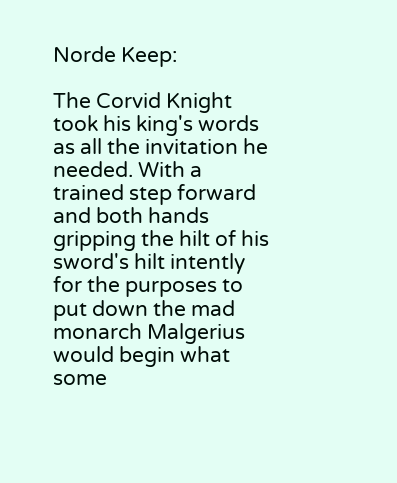Norde Keep:

The Corvid Knight took his king's words as all the invitation he needed. With a trained step forward and both hands gripping the hilt of his sword's hilt intently for the purposes to put down the mad monarch Malgerius would begin what some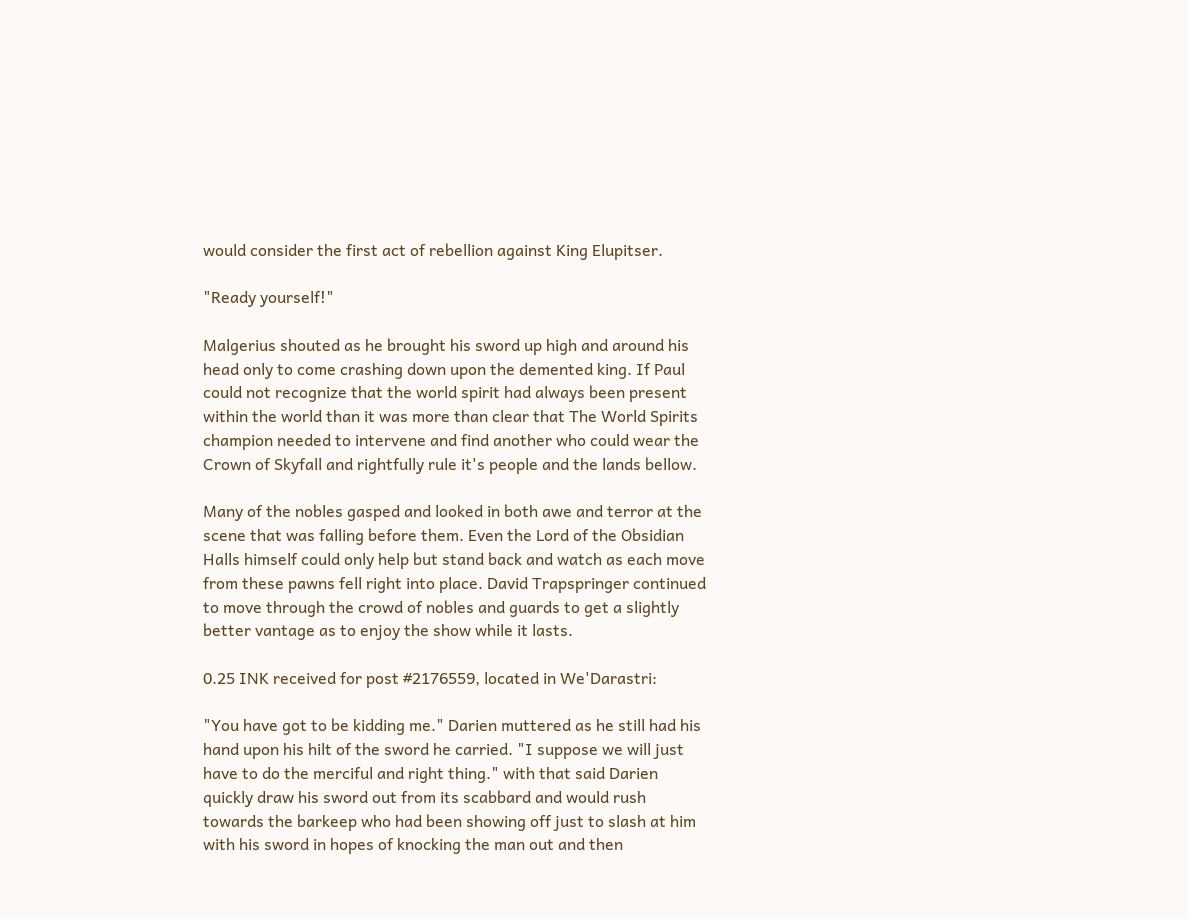would consider the first act of rebellion against King Elupitser.

"Ready yourself!"

Malgerius shouted as he brought his sword up high and around his head only to come crashing down upon the demented king. If Paul could not recognize that the world spirit had always been present within the world than it was more than clear that The World Spirits champion needed to intervene and find another who could wear the Crown of Skyfall and rightfully rule it's people and the lands bellow.

Many of the nobles gasped and looked in both awe and terror at the scene that was falling before them. Even the Lord of the Obsidian Halls himself could only help but stand back and watch as each move from these pawns fell right into place. David Trapspringer continued to move through the crowd of nobles and guards to get a slightly better vantage as to enjoy the show while it lasts.

0.25 INK received for post #2176559, located in We'Darastri:

"You have got to be kidding me." Darien muttered as he still had his hand upon his hilt of the sword he carried. "I suppose we will just have to do the merciful and right thing." with that said Darien quickly draw his sword out from its scabbard and would rush towards the barkeep who had been showing off just to slash at him with his sword in hopes of knocking the man out and then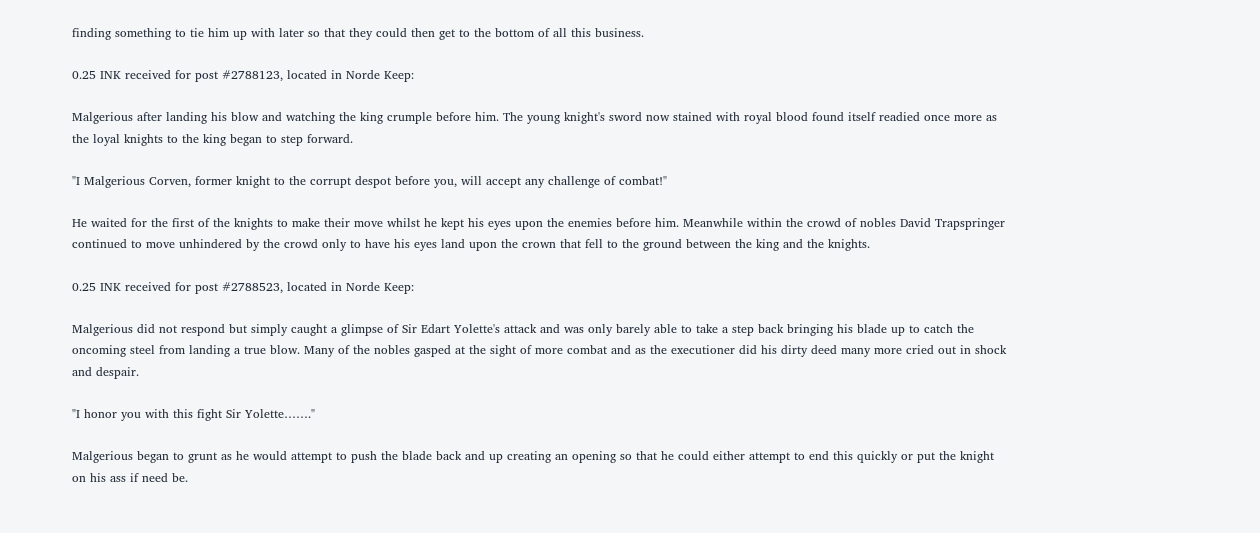finding something to tie him up with later so that they could then get to the bottom of all this business.

0.25 INK received for post #2788123, located in Norde Keep:

Malgerious after landing his blow and watching the king crumple before him. The young knight's sword now stained with royal blood found itself readied once more as the loyal knights to the king began to step forward.

"I Malgerious Corven, former knight to the corrupt despot before you, will accept any challenge of combat!"

He waited for the first of the knights to make their move whilst he kept his eyes upon the enemies before him. Meanwhile within the crowd of nobles David Trapspringer continued to move unhindered by the crowd only to have his eyes land upon the crown that fell to the ground between the king and the knights.

0.25 INK received for post #2788523, located in Norde Keep:

Malgerious did not respond but simply caught a glimpse of Sir Edart Yolette's attack and was only barely able to take a step back bringing his blade up to catch the oncoming steel from landing a true blow. Many of the nobles gasped at the sight of more combat and as the executioner did his dirty deed many more cried out in shock and despair.

"I honor you with this fight Sir Yolette……."

Malgerious began to grunt as he would attempt to push the blade back and up creating an opening so that he could either attempt to end this quickly or put the knight on his ass if need be.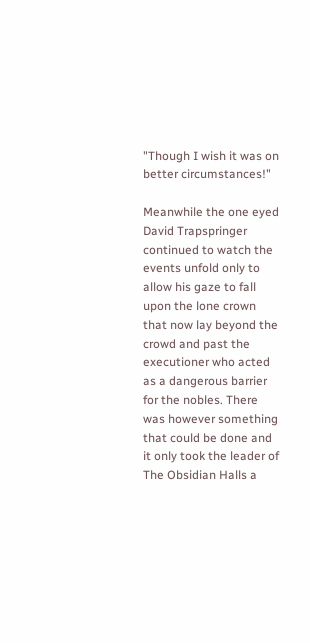"Though I wish it was on better circumstances!"

Meanwhile the one eyed David Trapspringer continued to watch the events unfold only to allow his gaze to fall upon the lone crown that now lay beyond the crowd and past the executioner who acted as a dangerous barrier for the nobles. There was however something that could be done and it only took the leader of The Obsidian Halls a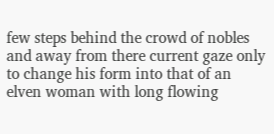few steps behind the crowd of nobles and away from there current gaze only to change his form into that of an elven woman with long flowing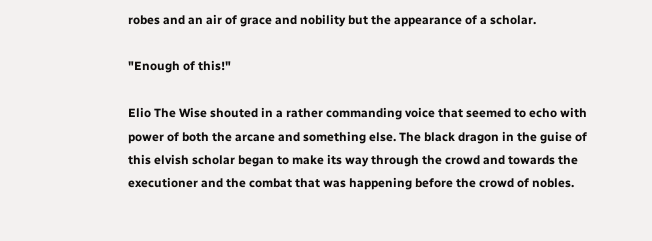robes and an air of grace and nobility but the appearance of a scholar.

"Enough of this!"

Elio The Wise shouted in a rather commanding voice that seemed to echo with power of both the arcane and something else. The black dragon in the guise of this elvish scholar began to make its way through the crowd and towards the executioner and the combat that was happening before the crowd of nobles.